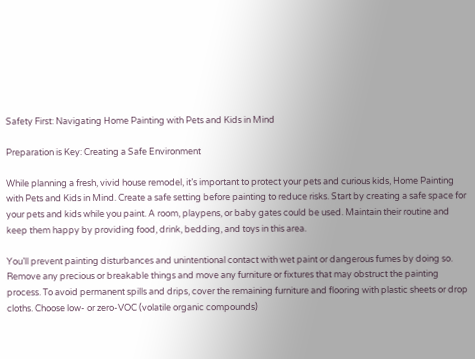Safety First: Navigating Home Painting with Pets and Kids in Mind

Preparation is Key: Creating a Safe Environment

While planning a fresh, vivid house remodel, it’s important to protect your pets and curious kids, Home Painting with Pets and Kids in Mind. Create a safe setting before painting to reduce risks. Start by creating a safe space for your pets and kids while you paint. A room, playpens, or baby gates could be used. Maintain their routine and keep them happy by providing food, drink, bedding, and toys in this area.

You’ll prevent painting disturbances and unintentional contact with wet paint or dangerous fumes by doing so. Remove any precious or breakable things and move any furniture or fixtures that may obstruct the painting process. To avoid permanent spills and drips, cover the remaining furniture and flooring with plastic sheets or drop cloths. Choose low- or zero-VOC (volatile organic compounds)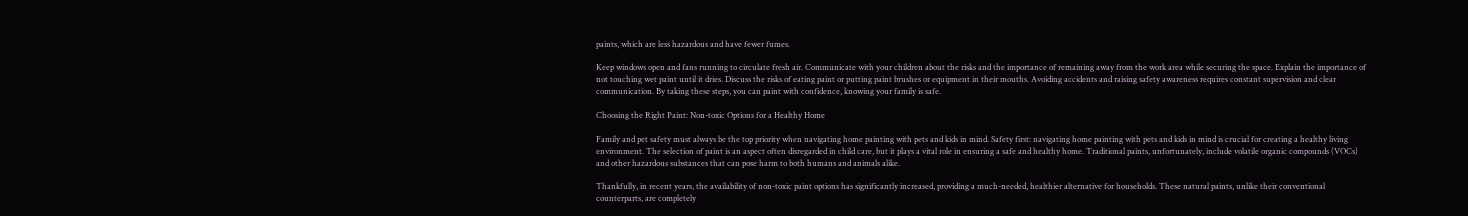paints, which are less hazardous and have fewer fumes.

Keep windows open and fans running to circulate fresh air. Communicate with your children about the risks and the importance of remaining away from the work area while securing the space. Explain the importance of not touching wet paint until it dries. Discuss the risks of eating paint or putting paint brushes or equipment in their mouths. Avoiding accidents and raising safety awareness requires constant supervision and clear communication. By taking these steps, you can paint with confidence, knowing your family is safe.

Choosing the Right Paint: Non-toxic Options for a Healthy Home

Family and pet safety must always be the top priority when navigating home painting with pets and kids in mind. Safety first: navigating home painting with pets and kids in mind is crucial for creating a healthy living environment. The selection of paint is an aspect often disregarded in child care, but it plays a vital role in ensuring a safe and healthy home. Traditional paints, unfortunately, include volatile organic compounds (VOCs) and other hazardous substances that can pose harm to both humans and animals alike.

Thankfully, in recent years, the availability of non-toxic paint options has significantly increased, providing a much-needed, healthier alternative for households. These natural paints, unlike their conventional counterparts, are completely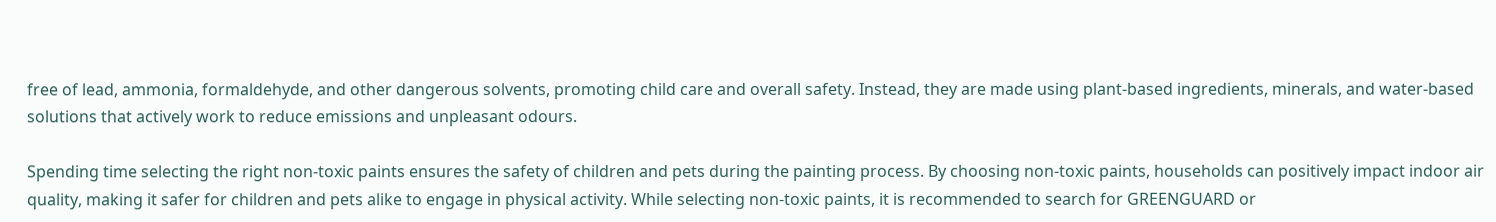free of lead, ammonia, formaldehyde, and other dangerous solvents, promoting child care and overall safety. Instead, they are made using plant-based ingredients, minerals, and water-based solutions that actively work to reduce emissions and unpleasant odours.

Spending time selecting the right non-toxic paints ensures the safety of children and pets during the painting process. By choosing non-toxic paints, households can positively impact indoor air quality, making it safer for children and pets alike to engage in physical activity. While selecting non-toxic paints, it is recommended to search for GREENGUARD or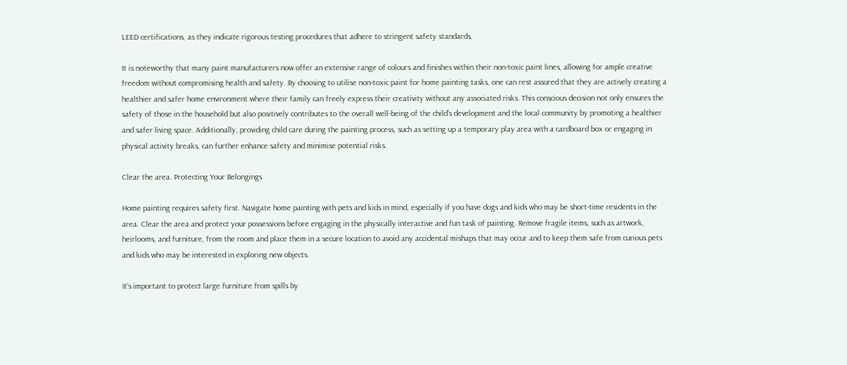LEED certifications, as they indicate rigorous testing procedures that adhere to stringent safety standards.

It is noteworthy that many paint manufacturers now offer an extensive range of colours and finishes within their non-toxic paint lines, allowing for ample creative freedom without compromising health and safety. By choosing to utilise non-toxic paint for home painting tasks, one can rest assured that they are actively creating a healthier and safer home environment where their family can freely express their creativity without any associated risks. This conscious decision not only ensures the safety of those in the household but also positively contributes to the overall well-being of the child’s development and the local community by promoting a healthier and safer living space. Additionally, providing child care during the painting process, such as setting up a temporary play area with a cardboard box or engaging in physical activity breaks, can further enhance safety and minimise potential risks.

Clear the area. Protecting Your Belongings

Home painting requires safety first. Navigate home painting with pets and kids in mind, especially if you have dogs and kids who may be short-time residents in the area. Clear the area and protect your possessions before engaging in the physically interactive and fun task of painting. Remove fragile items, such as artwork, heirlooms, and furniture, from the room and place them in a secure location to avoid any accidental mishaps that may occur and to keep them safe from curious pets and kids who may be interested in exploring new objects.

It’s important to protect large furniture from spills by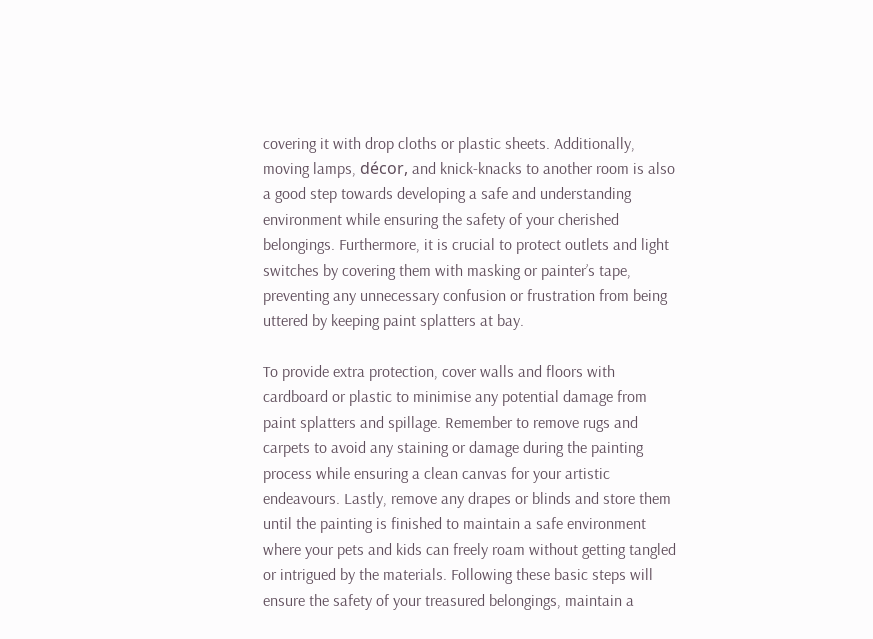covering it with drop cloths or plastic sheets. Additionally, moving lamps, décor, and knick-knacks to another room is also a good step towards developing a safe and understanding environment while ensuring the safety of your cherished belongings. Furthermore, it is crucial to protect outlets and light switches by covering them with masking or painter’s tape, preventing any unnecessary confusion or frustration from being uttered by keeping paint splatters at bay.

To provide extra protection, cover walls and floors with cardboard or plastic to minimise any potential damage from paint splatters and spillage. Remember to remove rugs and carpets to avoid any staining or damage during the painting process while ensuring a clean canvas for your artistic endeavours. Lastly, remove any drapes or blinds and store them until the painting is finished to maintain a safe environment where your pets and kids can freely roam without getting tangled or intrigued by the materials. Following these basic steps will ensure the safety of your treasured belongings, maintain a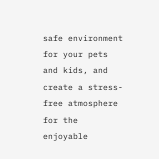safe environment for your pets and kids, and create a stress-free atmosphere for the enjoyable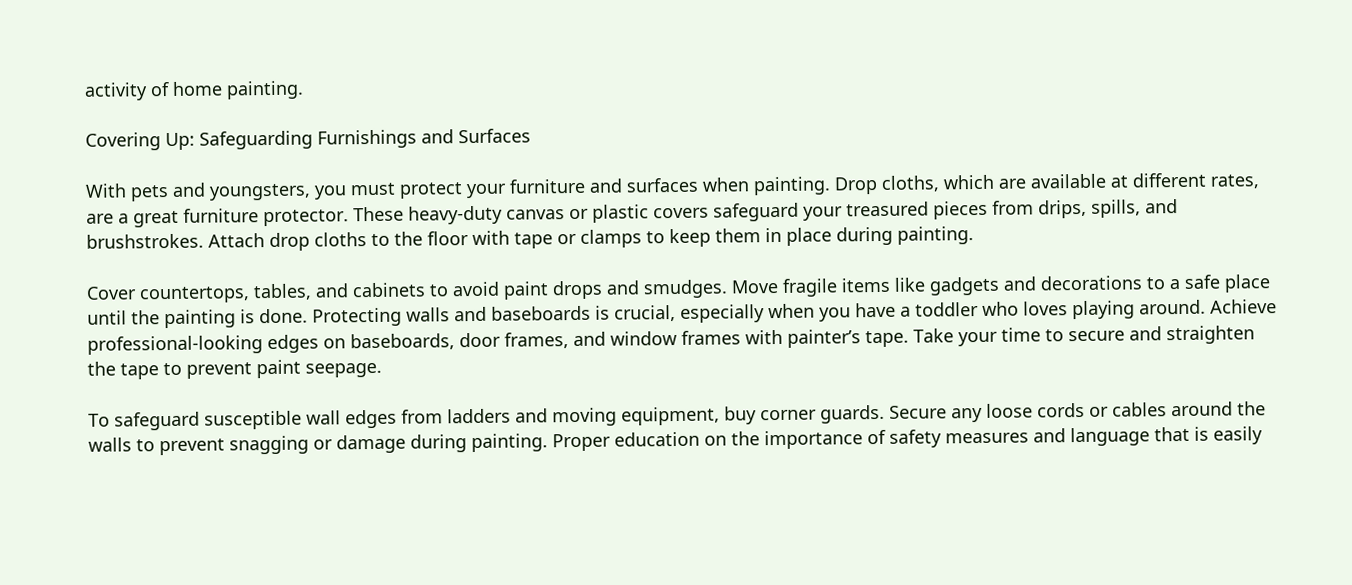activity of home painting.

Covering Up: Safeguarding Furnishings and Surfaces

With pets and youngsters, you must protect your furniture and surfaces when painting. Drop cloths, which are available at different rates, are a great furniture protector. These heavy-duty canvas or plastic covers safeguard your treasured pieces from drips, spills, and brushstrokes. Attach drop cloths to the floor with tape or clamps to keep them in place during painting.

Cover countertops, tables, and cabinets to avoid paint drops and smudges. Move fragile items like gadgets and decorations to a safe place until the painting is done. Protecting walls and baseboards is crucial, especially when you have a toddler who loves playing around. Achieve professional-looking edges on baseboards, door frames, and window frames with painter’s tape. Take your time to secure and straighten the tape to prevent paint seepage.

To safeguard susceptible wall edges from ladders and moving equipment, buy corner guards. Secure any loose cords or cables around the walls to prevent snagging or damage during painting. Proper education on the importance of safety measures and language that is easily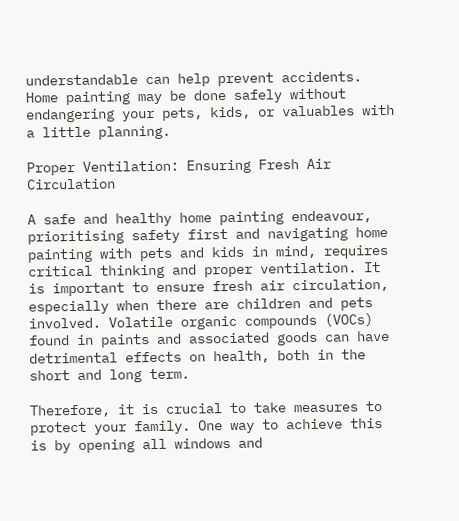understandable can help prevent accidents. Home painting may be done safely without endangering your pets, kids, or valuables with a little planning.

Proper Ventilation: Ensuring Fresh Air Circulation

A safe and healthy home painting endeavour, prioritising safety first and navigating home painting with pets and kids in mind, requires critical thinking and proper ventilation. It is important to ensure fresh air circulation, especially when there are children and pets involved. Volatile organic compounds (VOCs) found in paints and associated goods can have detrimental effects on health, both in the short and long term.

Therefore, it is crucial to take measures to protect your family. One way to achieve this is by opening all windows and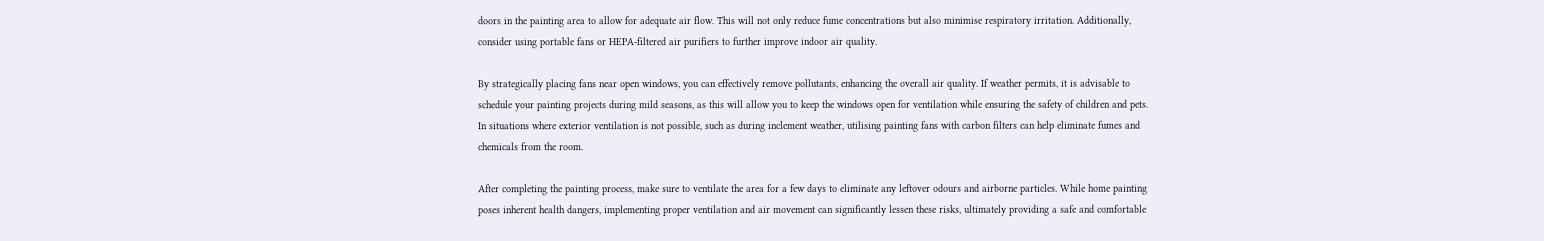doors in the painting area to allow for adequate air flow. This will not only reduce fume concentrations but also minimise respiratory irritation. Additionally, consider using portable fans or HEPA-filtered air purifiers to further improve indoor air quality.

By strategically placing fans near open windows, you can effectively remove pollutants, enhancing the overall air quality. If weather permits, it is advisable to schedule your painting projects during mild seasons, as this will allow you to keep the windows open for ventilation while ensuring the safety of children and pets. In situations where exterior ventilation is not possible, such as during inclement weather, utilising painting fans with carbon filters can help eliminate fumes and chemicals from the room.

After completing the painting process, make sure to ventilate the area for a few days to eliminate any leftover odours and airborne particles. While home painting poses inherent health dangers, implementing proper ventilation and air movement can significantly lessen these risks, ultimately providing a safe and comfortable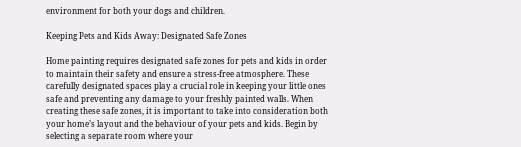environment for both your dogs and children.

Keeping Pets and Kids Away: Designated Safe Zones

Home painting requires designated safe zones for pets and kids in order to maintain their safety and ensure a stress-free atmosphere. These carefully designated spaces play a crucial role in keeping your little ones safe and preventing any damage to your freshly painted walls. When creating these safe zones, it is important to take into consideration both your home’s layout and the behaviour of your pets and kids. Begin by selecting a separate room where your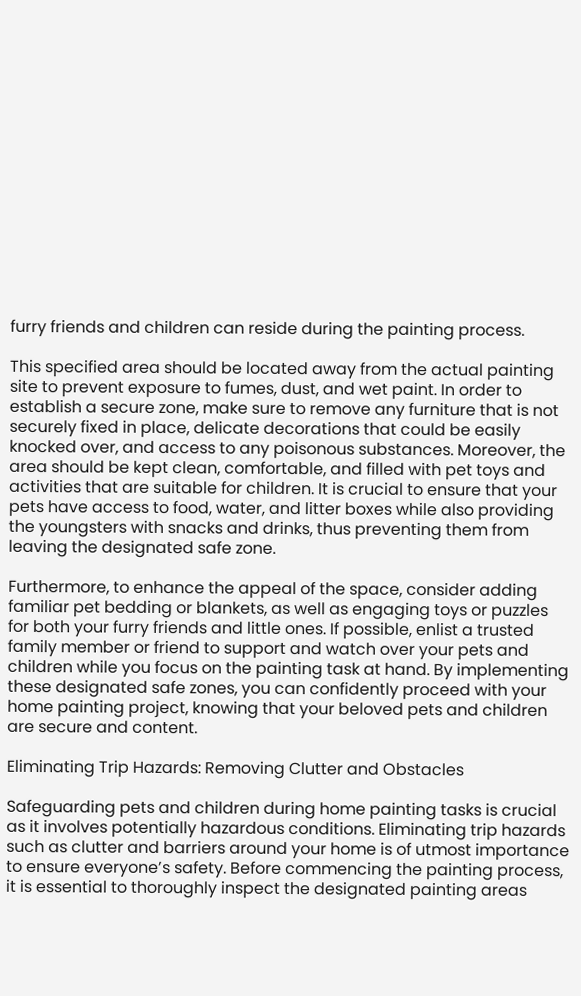furry friends and children can reside during the painting process.

This specified area should be located away from the actual painting site to prevent exposure to fumes, dust, and wet paint. In order to establish a secure zone, make sure to remove any furniture that is not securely fixed in place, delicate decorations that could be easily knocked over, and access to any poisonous substances. Moreover, the area should be kept clean, comfortable, and filled with pet toys and activities that are suitable for children. It is crucial to ensure that your pets have access to food, water, and litter boxes while also providing the youngsters with snacks and drinks, thus preventing them from leaving the designated safe zone.

Furthermore, to enhance the appeal of the space, consider adding familiar pet bedding or blankets, as well as engaging toys or puzzles for both your furry friends and little ones. If possible, enlist a trusted family member or friend to support and watch over your pets and children while you focus on the painting task at hand. By implementing these designated safe zones, you can confidently proceed with your home painting project, knowing that your beloved pets and children are secure and content.

Eliminating Trip Hazards: Removing Clutter and Obstacles

Safeguarding pets and children during home painting tasks is crucial as it involves potentially hazardous conditions. Eliminating trip hazards such as clutter and barriers around your home is of utmost importance to ensure everyone’s safety. Before commencing the painting process, it is essential to thoroughly inspect the designated painting areas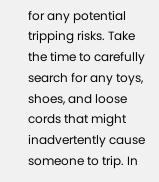for any potential tripping risks. Take the time to carefully search for any toys, shoes, and loose cords that might inadvertently cause someone to trip. In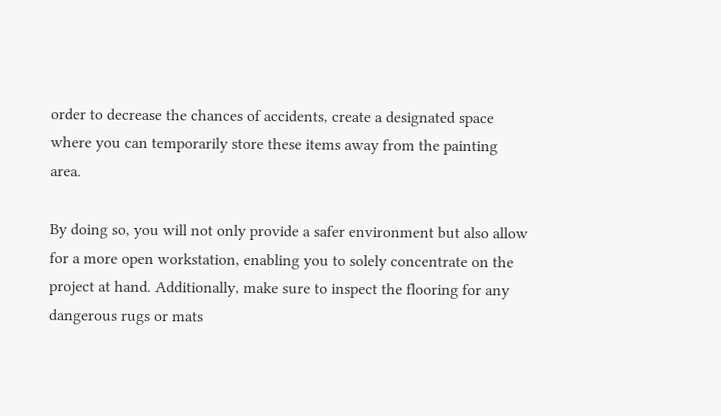order to decrease the chances of accidents, create a designated space where you can temporarily store these items away from the painting area.

By doing so, you will not only provide a safer environment but also allow for a more open workstation, enabling you to solely concentrate on the project at hand. Additionally, make sure to inspect the flooring for any dangerous rugs or mats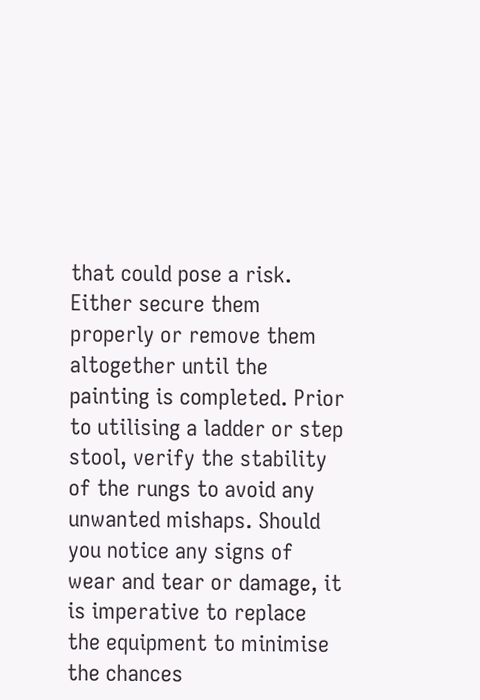that could pose a risk. Either secure them properly or remove them altogether until the painting is completed. Prior to utilising a ladder or step stool, verify the stability of the rungs to avoid any unwanted mishaps. Should you notice any signs of wear and tear or damage, it is imperative to replace the equipment to minimise the chances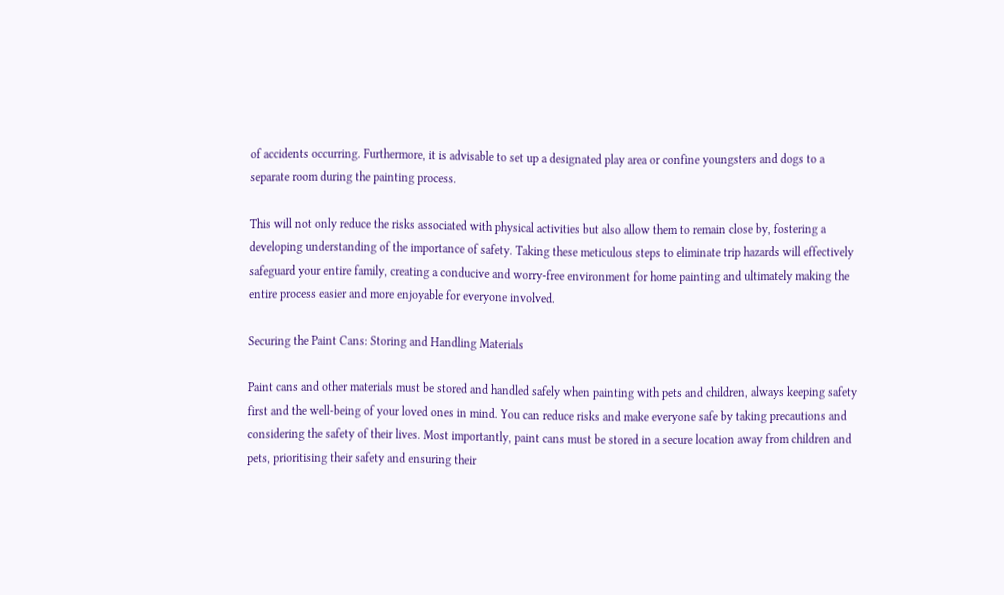of accidents occurring. Furthermore, it is advisable to set up a designated play area or confine youngsters and dogs to a separate room during the painting process.

This will not only reduce the risks associated with physical activities but also allow them to remain close by, fostering a developing understanding of the importance of safety. Taking these meticulous steps to eliminate trip hazards will effectively safeguard your entire family, creating a conducive and worry-free environment for home painting and ultimately making the entire process easier and more enjoyable for everyone involved.

Securing the Paint Cans: Storing and Handling Materials

Paint cans and other materials must be stored and handled safely when painting with pets and children, always keeping safety first and the well-being of your loved ones in mind. You can reduce risks and make everyone safe by taking precautions and considering the safety of their lives. Most importantly, paint cans must be stored in a secure location away from children and pets, prioritising their safety and ensuring their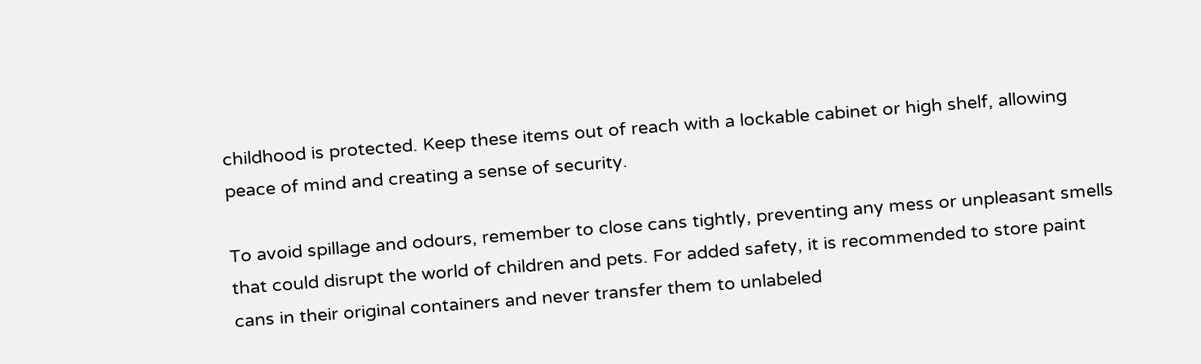childhood is protected. Keep these items out of reach with a lockable cabinet or high shelf, allowing peace of mind and creating a sense of security.

To avoid spillage and odours, remember to close cans tightly, preventing any mess or unpleasant smells that could disrupt the world of children and pets. For added safety, it is recommended to store paint cans in their original containers and never transfer them to unlabeled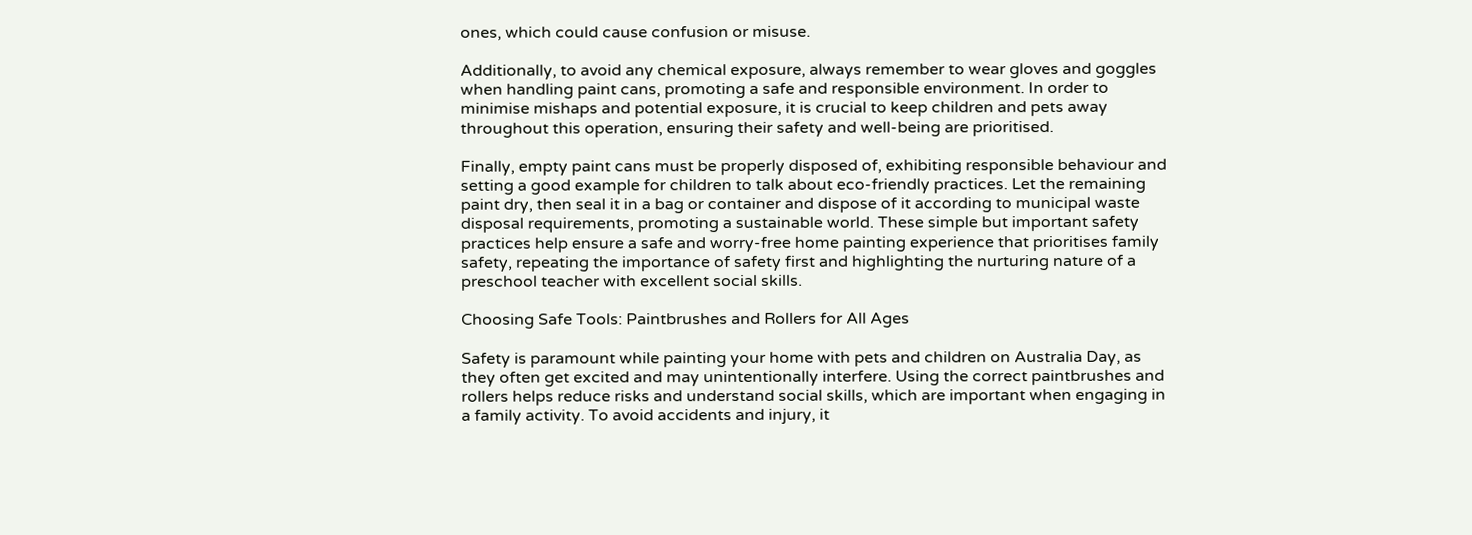ones, which could cause confusion or misuse.

Additionally, to avoid any chemical exposure, always remember to wear gloves and goggles when handling paint cans, promoting a safe and responsible environment. In order to minimise mishaps and potential exposure, it is crucial to keep children and pets away throughout this operation, ensuring their safety and well-being are prioritised.

Finally, empty paint cans must be properly disposed of, exhibiting responsible behaviour and setting a good example for children to talk about eco-friendly practices. Let the remaining paint dry, then seal it in a bag or container and dispose of it according to municipal waste disposal requirements, promoting a sustainable world. These simple but important safety practices help ensure a safe and worry-free home painting experience that prioritises family safety, repeating the importance of safety first and highlighting the nurturing nature of a preschool teacher with excellent social skills.

Choosing Safe Tools: Paintbrushes and Rollers for All Ages

Safety is paramount while painting your home with pets and children on Australia Day, as they often get excited and may unintentionally interfere. Using the correct paintbrushes and rollers helps reduce risks and understand social skills, which are important when engaging in a family activity. To avoid accidents and injury, it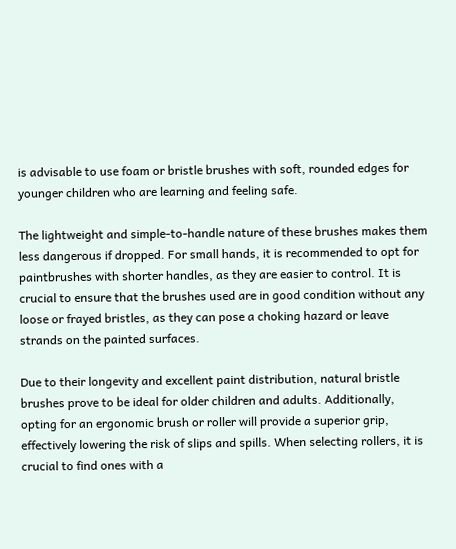is advisable to use foam or bristle brushes with soft, rounded edges for younger children who are learning and feeling safe.

The lightweight and simple-to-handle nature of these brushes makes them less dangerous if dropped. For small hands, it is recommended to opt for paintbrushes with shorter handles, as they are easier to control. It is crucial to ensure that the brushes used are in good condition without any loose or frayed bristles, as they can pose a choking hazard or leave strands on the painted surfaces.

Due to their longevity and excellent paint distribution, natural bristle brushes prove to be ideal for older children and adults. Additionally, opting for an ergonomic brush or roller will provide a superior grip, effectively lowering the risk of slips and spills. When selecting rollers, it is crucial to find ones with a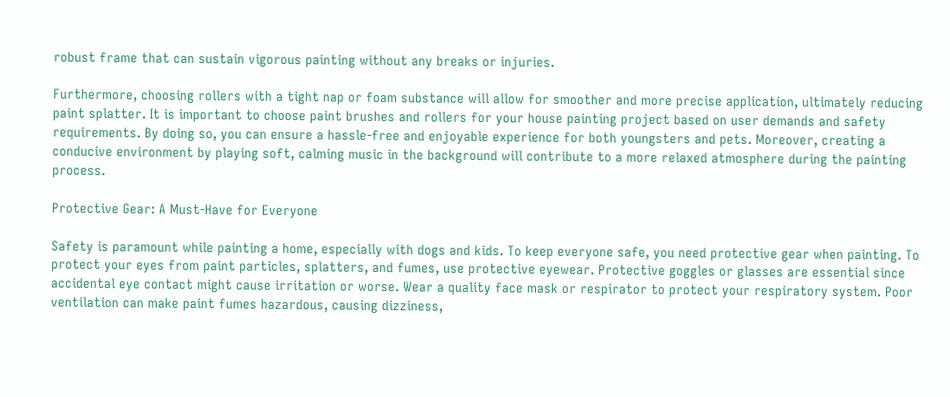robust frame that can sustain vigorous painting without any breaks or injuries.

Furthermore, choosing rollers with a tight nap or foam substance will allow for smoother and more precise application, ultimately reducing paint splatter. It is important to choose paint brushes and rollers for your house painting project based on user demands and safety requirements. By doing so, you can ensure a hassle-free and enjoyable experience for both youngsters and pets. Moreover, creating a conducive environment by playing soft, calming music in the background will contribute to a more relaxed atmosphere during the painting process.

Protective Gear: A Must-Have for Everyone

Safety is paramount while painting a home, especially with dogs and kids. To keep everyone safe, you need protective gear when painting. To protect your eyes from paint particles, splatters, and fumes, use protective eyewear. Protective goggles or glasses are essential since accidental eye contact might cause irritation or worse. Wear a quality face mask or respirator to protect your respiratory system. Poor ventilation can make paint fumes hazardous, causing dizziness,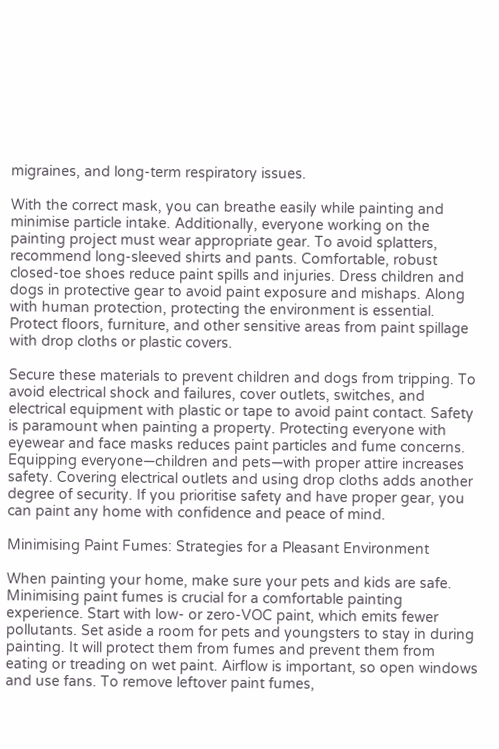migraines, and long-term respiratory issues.

With the correct mask, you can breathe easily while painting and minimise particle intake. Additionally, everyone working on the painting project must wear appropriate gear. To avoid splatters, recommend long-sleeved shirts and pants. Comfortable, robust closed-toe shoes reduce paint spills and injuries. Dress children and dogs in protective gear to avoid paint exposure and mishaps. Along with human protection, protecting the environment is essential. Protect floors, furniture, and other sensitive areas from paint spillage with drop cloths or plastic covers.

Secure these materials to prevent children and dogs from tripping. To avoid electrical shock and failures, cover outlets, switches, and electrical equipment with plastic or tape to avoid paint contact. Safety is paramount when painting a property. Protecting everyone with eyewear and face masks reduces paint particles and fume concerns. Equipping everyone—children and pets—with proper attire increases safety. Covering electrical outlets and using drop cloths adds another degree of security. If you prioritise safety and have proper gear, you can paint any home with confidence and peace of mind.

Minimising Paint Fumes: Strategies for a Pleasant Environment

When painting your home, make sure your pets and kids are safe. Minimising paint fumes is crucial for a comfortable painting experience. Start with low- or zero-VOC paint, which emits fewer pollutants. Set aside a room for pets and youngsters to stay in during painting. It will protect them from fumes and prevent them from eating or treading on wet paint. Airflow is important, so open windows and use fans. To remove leftover paint fumes,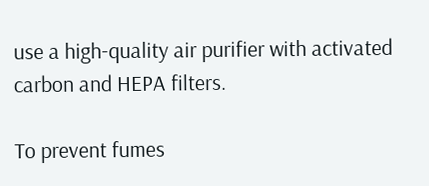use a high-quality air purifier with activated carbon and HEPA filters.

To prevent fumes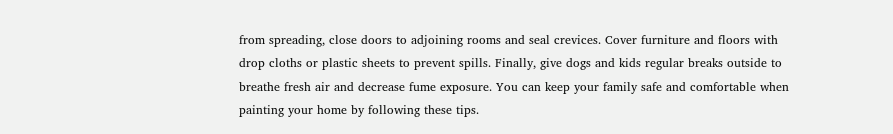from spreading, close doors to adjoining rooms and seal crevices. Cover furniture and floors with drop cloths or plastic sheets to prevent spills. Finally, give dogs and kids regular breaks outside to breathe fresh air and decrease fume exposure. You can keep your family safe and comfortable when painting your home by following these tips.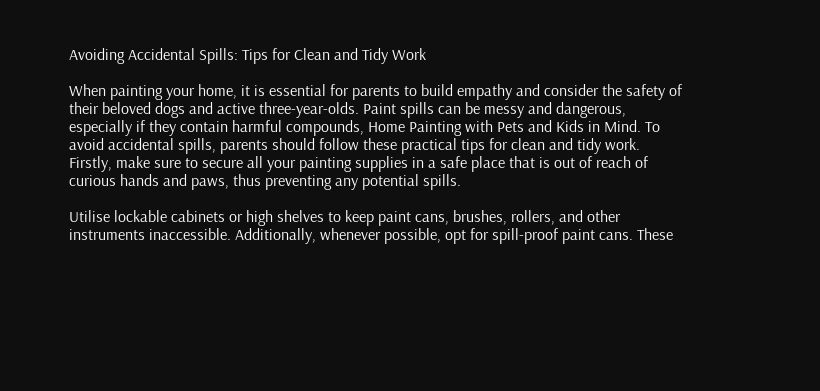Avoiding Accidental Spills: Tips for Clean and Tidy Work

When painting your home, it is essential for parents to build empathy and consider the safety of their beloved dogs and active three-year-olds. Paint spills can be messy and dangerous, especially if they contain harmful compounds, Home Painting with Pets and Kids in Mind. To avoid accidental spills, parents should follow these practical tips for clean and tidy work. Firstly, make sure to secure all your painting supplies in a safe place that is out of reach of curious hands and paws, thus preventing any potential spills.

Utilise lockable cabinets or high shelves to keep paint cans, brushes, rollers, and other instruments inaccessible. Additionally, whenever possible, opt for spill-proof paint cans. These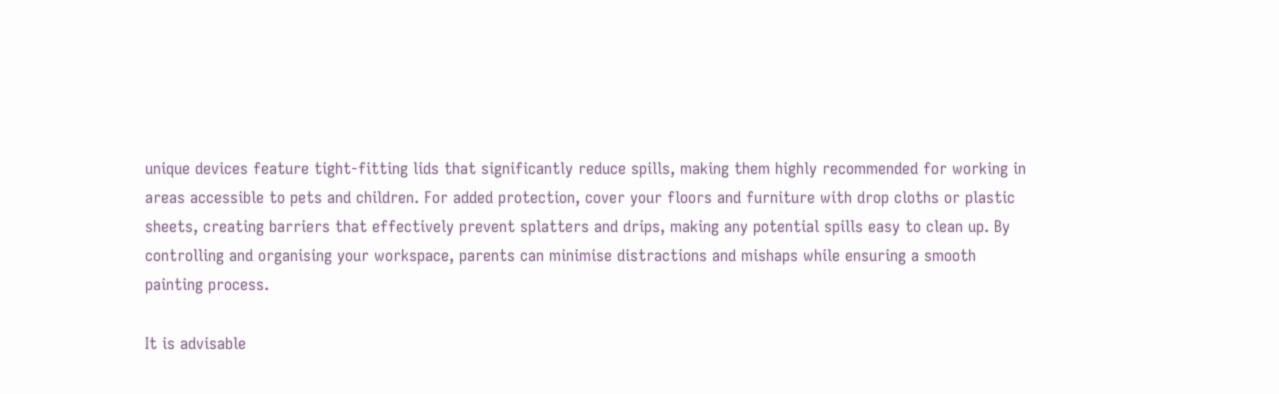unique devices feature tight-fitting lids that significantly reduce spills, making them highly recommended for working in areas accessible to pets and children. For added protection, cover your floors and furniture with drop cloths or plastic sheets, creating barriers that effectively prevent splatters and drips, making any potential spills easy to clean up. By controlling and organising your workspace, parents can minimise distractions and mishaps while ensuring a smooth painting process.

It is advisable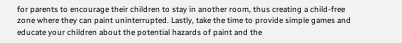for parents to encourage their children to stay in another room, thus creating a child-free zone where they can paint uninterrupted. Lastly, take the time to provide simple games and educate your children about the potential hazards of paint and the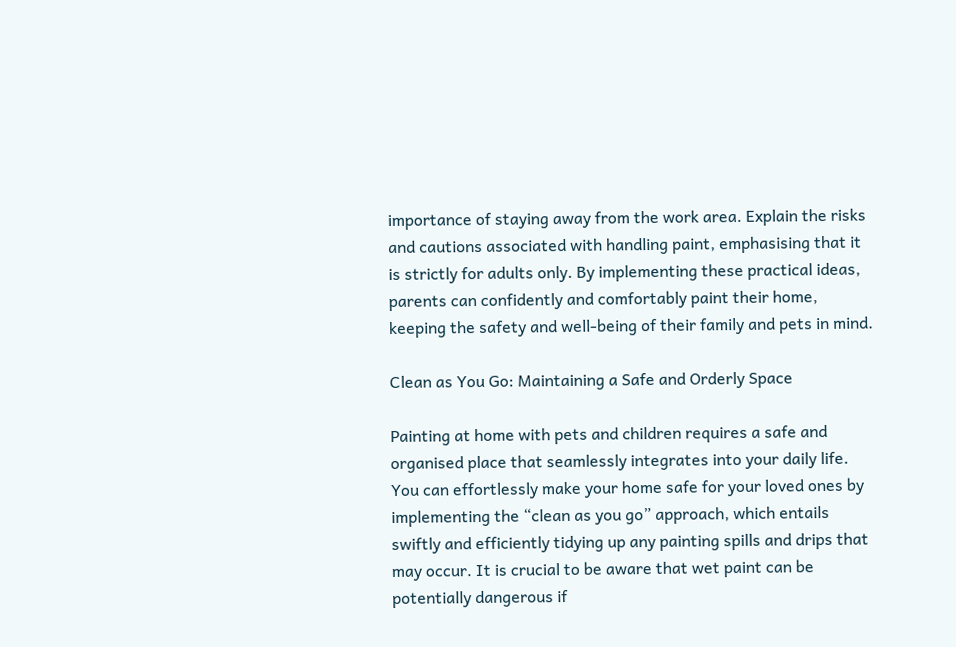importance of staying away from the work area. Explain the risks and cautions associated with handling paint, emphasising that it is strictly for adults only. By implementing these practical ideas, parents can confidently and comfortably paint their home, keeping the safety and well-being of their family and pets in mind.

Clean as You Go: Maintaining a Safe and Orderly Space

Painting at home with pets and children requires a safe and organised place that seamlessly integrates into your daily life. You can effortlessly make your home safe for your loved ones by implementing the “clean as you go” approach, which entails swiftly and efficiently tidying up any painting spills and drips that may occur. It is crucial to be aware that wet paint can be potentially dangerous if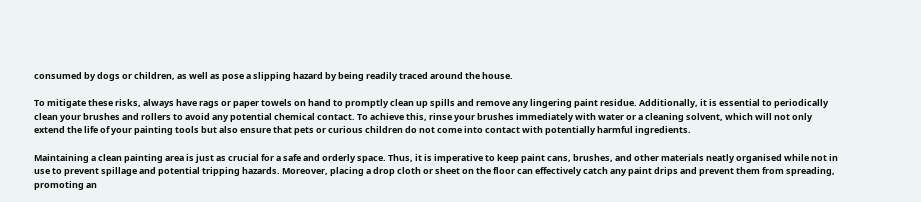consumed by dogs or children, as well as pose a slipping hazard by being readily traced around the house.

To mitigate these risks, always have rags or paper towels on hand to promptly clean up spills and remove any lingering paint residue. Additionally, it is essential to periodically clean your brushes and rollers to avoid any potential chemical contact. To achieve this, rinse your brushes immediately with water or a cleaning solvent, which will not only extend the life of your painting tools but also ensure that pets or curious children do not come into contact with potentially harmful ingredients.

Maintaining a clean painting area is just as crucial for a safe and orderly space. Thus, it is imperative to keep paint cans, brushes, and other materials neatly organised while not in use to prevent spillage and potential tripping hazards. Moreover, placing a drop cloth or sheet on the floor can effectively catch any paint drips and prevent them from spreading, promoting an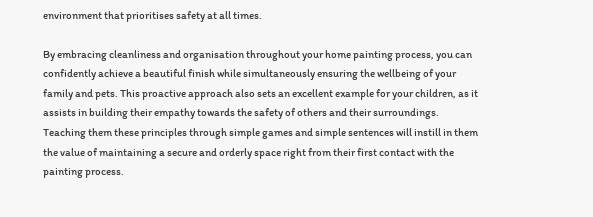environment that prioritises safety at all times.

By embracing cleanliness and organisation throughout your home painting process, you can confidently achieve a beautiful finish while simultaneously ensuring the wellbeing of your family and pets. This proactive approach also sets an excellent example for your children, as it assists in building their empathy towards the safety of others and their surroundings. Teaching them these principles through simple games and simple sentences will instill in them the value of maintaining a secure and orderly space right from their first contact with the painting process.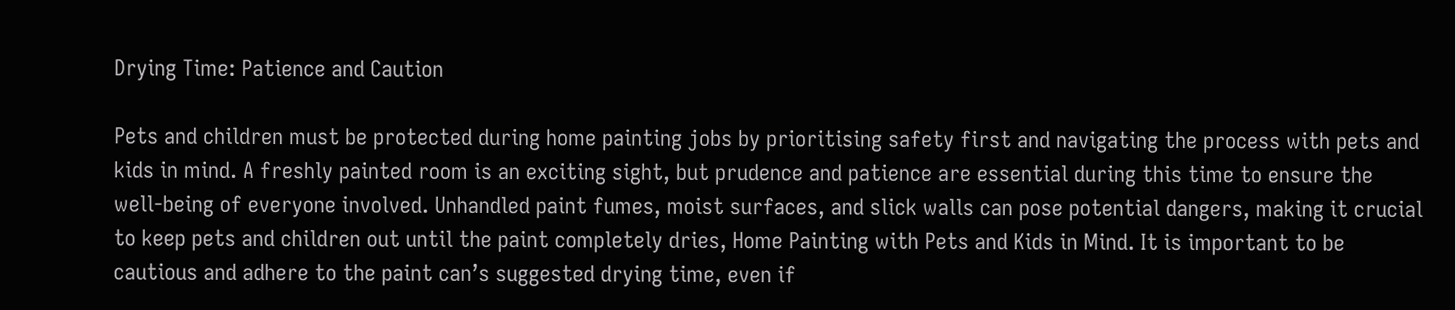Drying Time: Patience and Caution

Pets and children must be protected during home painting jobs by prioritising safety first and navigating the process with pets and kids in mind. A freshly painted room is an exciting sight, but prudence and patience are essential during this time to ensure the well-being of everyone involved. Unhandled paint fumes, moist surfaces, and slick walls can pose potential dangers, making it crucial to keep pets and children out until the paint completely dries, Home Painting with Pets and Kids in Mind. It is important to be cautious and adhere to the paint can’s suggested drying time, even if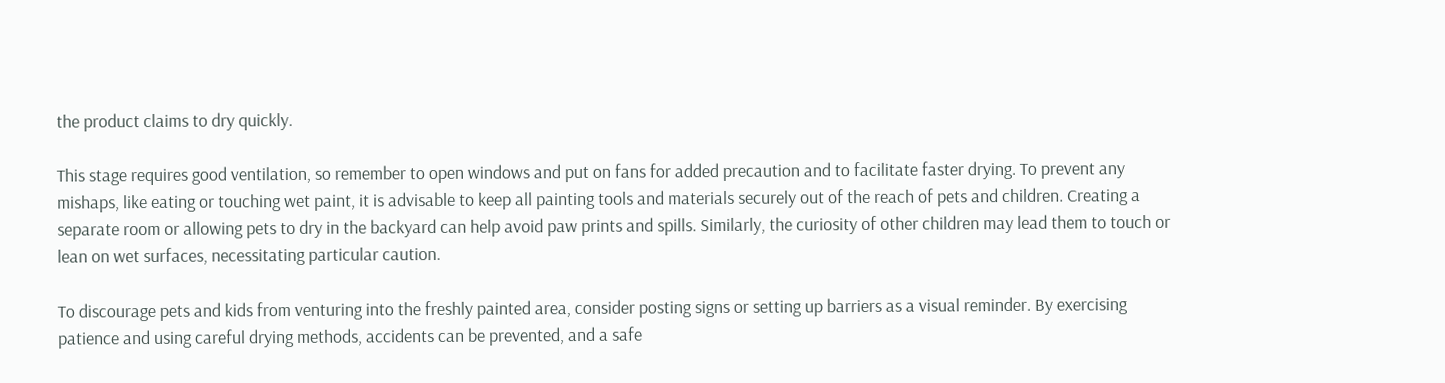the product claims to dry quickly.

This stage requires good ventilation, so remember to open windows and put on fans for added precaution and to facilitate faster drying. To prevent any mishaps, like eating or touching wet paint, it is advisable to keep all painting tools and materials securely out of the reach of pets and children. Creating a separate room or allowing pets to dry in the backyard can help avoid paw prints and spills. Similarly, the curiosity of other children may lead them to touch or lean on wet surfaces, necessitating particular caution.

To discourage pets and kids from venturing into the freshly painted area, consider posting signs or setting up barriers as a visual reminder. By exercising patience and using careful drying methods, accidents can be prevented, and a safe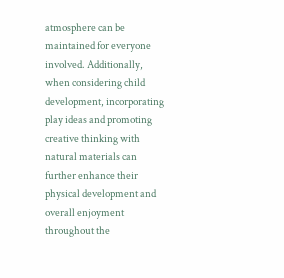atmosphere can be maintained for everyone involved. Additionally, when considering child development, incorporating play ideas and promoting creative thinking with natural materials can further enhance their physical development and overall enjoyment throughout the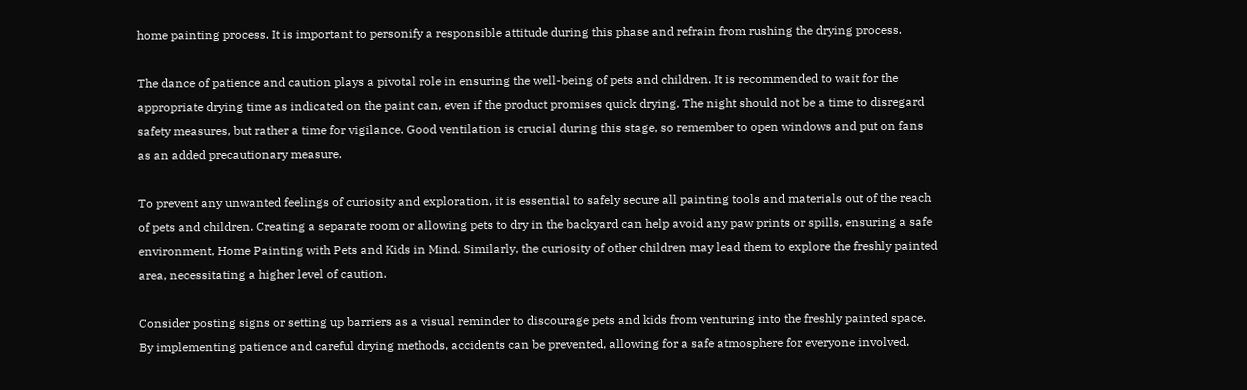home painting process. It is important to personify a responsible attitude during this phase and refrain from rushing the drying process.

The dance of patience and caution plays a pivotal role in ensuring the well-being of pets and children. It is recommended to wait for the appropriate drying time as indicated on the paint can, even if the product promises quick drying. The night should not be a time to disregard safety measures, but rather a time for vigilance. Good ventilation is crucial during this stage, so remember to open windows and put on fans as an added precautionary measure.

To prevent any unwanted feelings of curiosity and exploration, it is essential to safely secure all painting tools and materials out of the reach of pets and children. Creating a separate room or allowing pets to dry in the backyard can help avoid any paw prints or spills, ensuring a safe environment, Home Painting with Pets and Kids in Mind. Similarly, the curiosity of other children may lead them to explore the freshly painted area, necessitating a higher level of caution.

Consider posting signs or setting up barriers as a visual reminder to discourage pets and kids from venturing into the freshly painted space. By implementing patience and careful drying methods, accidents can be prevented, allowing for a safe atmosphere for everyone involved.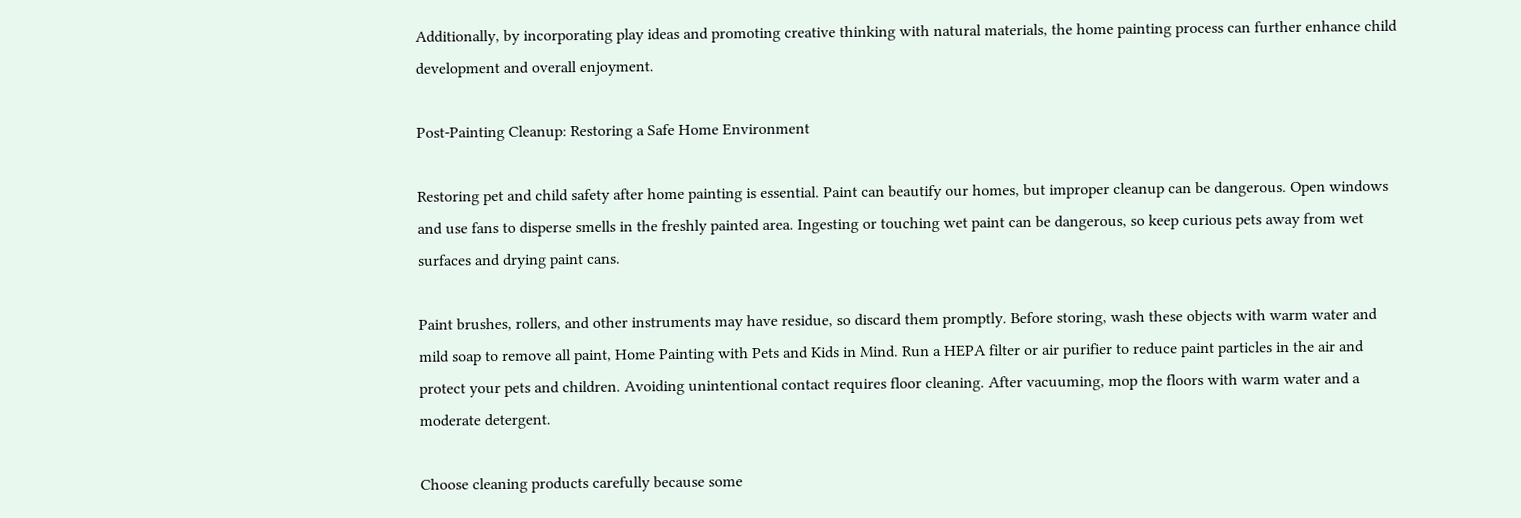Additionally, by incorporating play ideas and promoting creative thinking with natural materials, the home painting process can further enhance child development and overall enjoyment.

Post-Painting Cleanup: Restoring a Safe Home Environment

Restoring pet and child safety after home painting is essential. Paint can beautify our homes, but improper cleanup can be dangerous. Open windows and use fans to disperse smells in the freshly painted area. Ingesting or touching wet paint can be dangerous, so keep curious pets away from wet surfaces and drying paint cans.

Paint brushes, rollers, and other instruments may have residue, so discard them promptly. Before storing, wash these objects with warm water and mild soap to remove all paint, Home Painting with Pets and Kids in Mind. Run a HEPA filter or air purifier to reduce paint particles in the air and protect your pets and children. Avoiding unintentional contact requires floor cleaning. After vacuuming, mop the floors with warm water and a moderate detergent.

Choose cleaning products carefully because some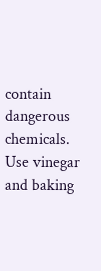contain dangerous chemicals. Use vinegar and baking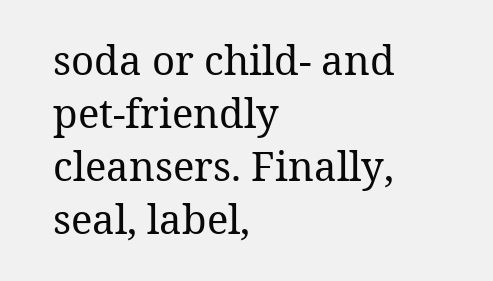soda or child- and pet-friendly cleansers. Finally, seal, label,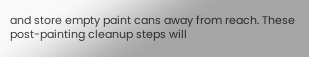and store empty paint cans away from reach. These post-painting cleanup steps will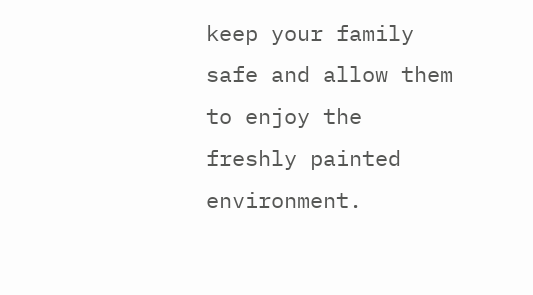keep your family safe and allow them to enjoy the freshly painted environment.